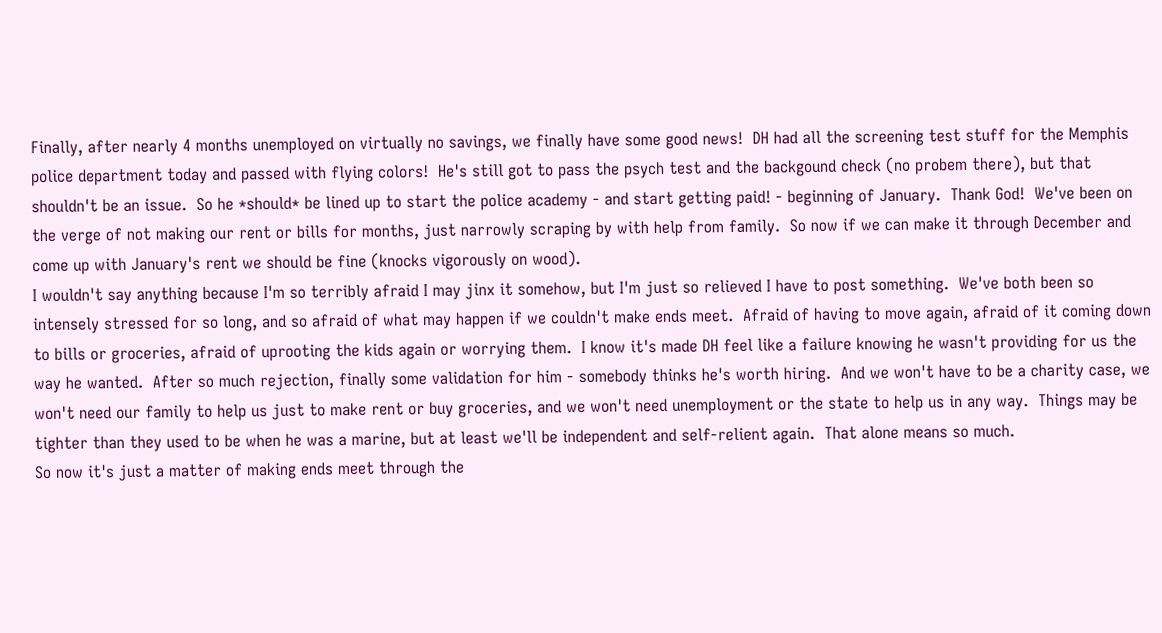Finally, after nearly 4 months unemployed on virtually no savings, we finally have some good news!  DH had all the screening test stuff for the Memphis police department today and passed with flying colors!  He's still got to pass the psych test and the backgound check (no probem there), but that shouldn't be an issue.  So he *should* be lined up to start the police academy - and start getting paid! - beginning of January.  Thank God!  We've been on the verge of not making our rent or bills for months, just narrowly scraping by with help from family.  So now if we can make it through December and come up with January's rent we should be fine (knocks vigorously on wood).
I wouldn't say anything because I'm so terribly afraid I may jinx it somehow, but I'm just so relieved I have to post something.  We've both been so intensely stressed for so long, and so afraid of what may happen if we couldn't make ends meet.  Afraid of having to move again, afraid of it coming down to bills or groceries, afraid of uprooting the kids again or worrying them.  I know it's made DH feel like a failure knowing he wasn't providing for us the way he wanted.  After so much rejection, finally some validation for him - somebody thinks he's worth hiring.  And we won't have to be a charity case, we won't need our family to help us just to make rent or buy groceries, and we won't need unemployment or the state to help us in any way.  Things may be tighter than they used to be when he was a marine, but at least we'll be independent and self-relient again.  That alone means so much.
So now it's just a matter of making ends meet through the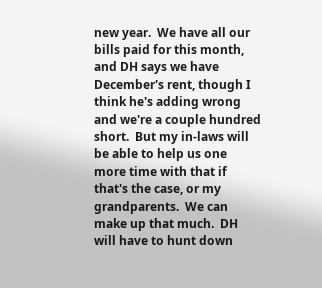new year.  We have all our bills paid for this month, and DH says we have December's rent, though I think he's adding wrong and we're a couple hundred short.  But my in-laws will be able to help us one more time with that if that's the case, or my grandparents.  We can make up that much.  DH will have to hunt down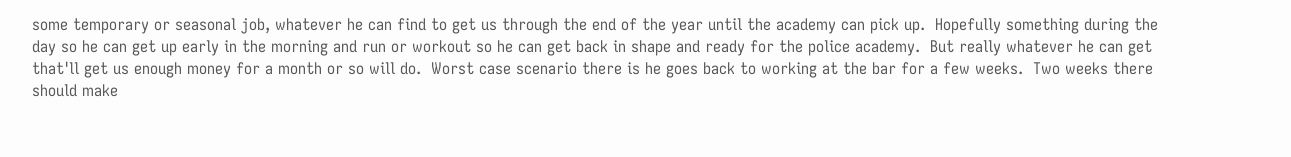some temporary or seasonal job, whatever he can find to get us through the end of the year until the academy can pick up.  Hopefully something during the day so he can get up early in the morning and run or workout so he can get back in shape and ready for the police academy.  But really whatever he can get that'll get us enough money for a month or so will do.  Worst case scenario there is he goes back to working at the bar for a few weeks.  Two weeks there should make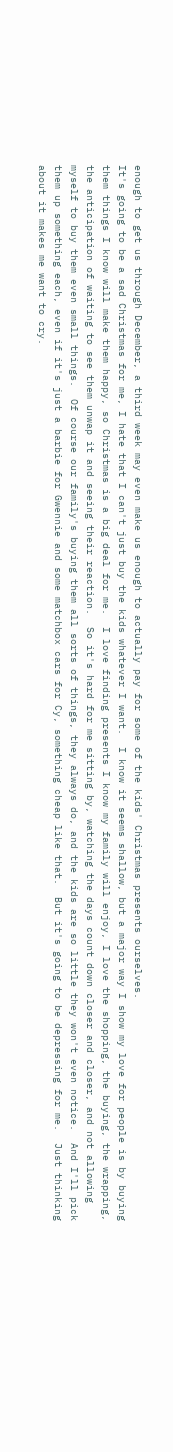enough to get us through December, a third week may even make us enough to actually pay for some of the kids' Christmas presents ourselves.
It's going to be a sad Christmas for me, I hate that I can't just buy the kids whatever I want.  I know it seems shallow, but a major way I show my love for people is by buying them things I know will make them happy, so Christmas is a big deal for me.  I love finding presents I know my family will enjoy, I love the shopping, the buying, the wrapping, the anticipation of waiting to see them unwap it and seeing their reaction.  So it's hard for me sitting by, watching the days count down closer and closer, and not allowing myself to buy them even small things.  Of course our family's buying them all sorts of things, they always do, and the kids are so little they won't even notice.  And I'll pick them up something each, even if it's just a barbie for Gwennie and some matchbox cars for Cy, something cheap like that.  But it's going to be depressing for me.  Just thinking about it makes me want to cry.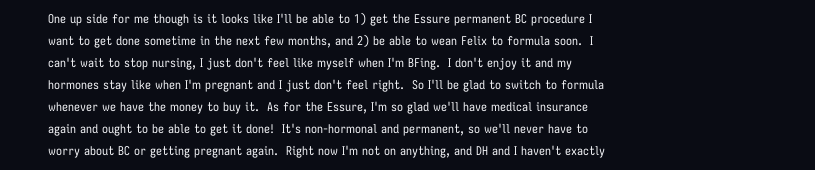One up side for me though is it looks like I'll be able to 1) get the Essure permanent BC procedure I want to get done sometime in the next few months, and 2) be able to wean Felix to formula soon.  I can't wait to stop nursing, I just don't feel like myself when I'm BFing.  I don't enjoy it and my hormones stay like when I'm pregnant and I just don't feel right.  So I'll be glad to switch to formula whenever we have the money to buy it.  As for the Essure, I'm so glad we'll have medical insurance again and ought to be able to get it done!  It's non-hormonal and permanent, so we'll never have to worry about BC or getting pregnant again.  Right now I'm not on anything, and DH and I haven't exactly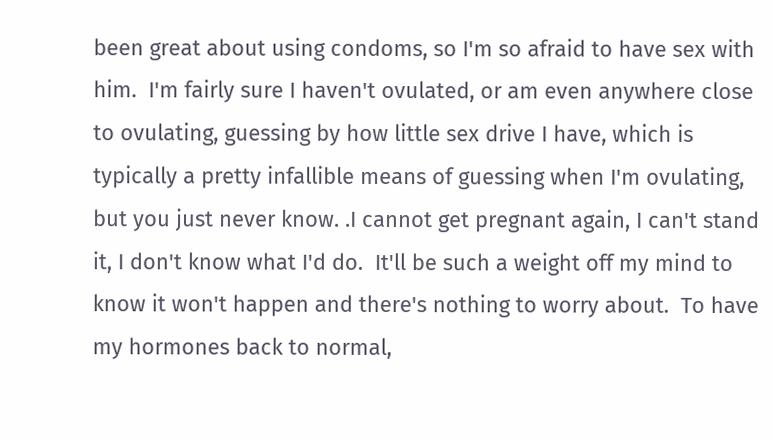been great about using condoms, so I'm so afraid to have sex with him.  I'm fairly sure I haven't ovulated, or am even anywhere close to ovulating, guessing by how little sex drive I have, which is typically a pretty infallible means of guessing when I'm ovulating, but you just never know. .I cannot get pregnant again, I can't stand it, I don't know what I'd do.  It'll be such a weight off my mind to know it won't happen and there's nothing to worry about.  To have my hormones back to normal,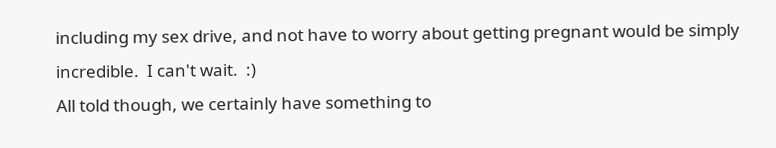including my sex drive, and not have to worry about getting pregnant would be simply incredible.  I can't wait.  :)
All told though, we certainly have something to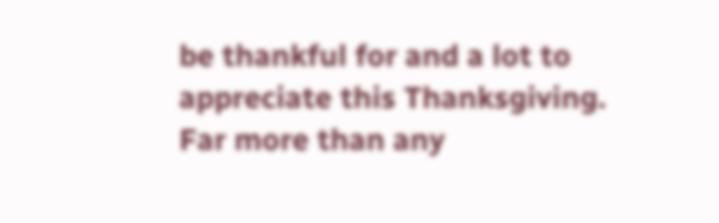be thankful for and a lot to appreciate this Thanksgiving.  Far more than any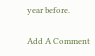year before.

Add A Comment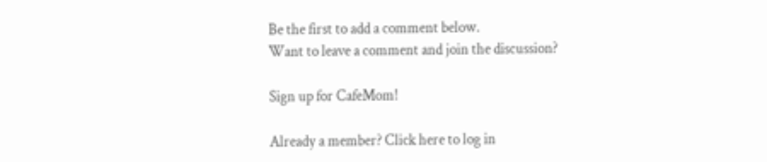Be the first to add a comment below.
Want to leave a comment and join the discussion?

Sign up for CafeMom!

Already a member? Click here to log in